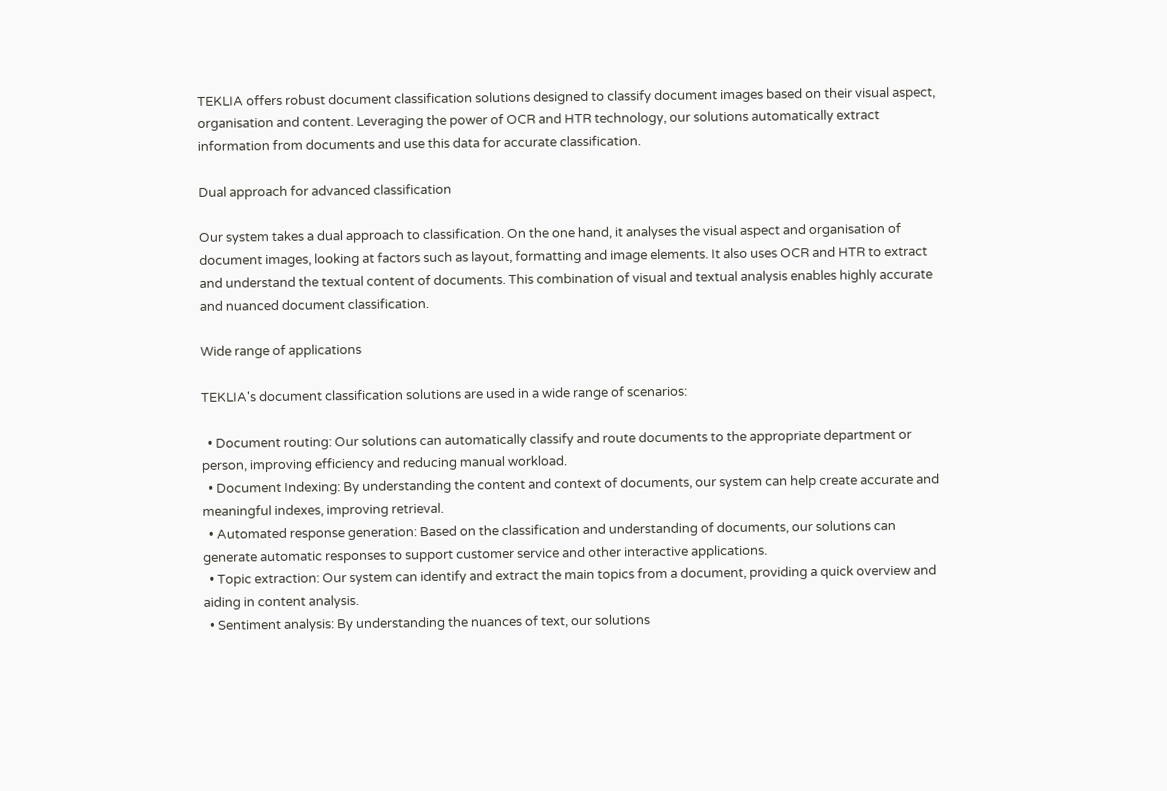TEKLIA offers robust document classification solutions designed to classify document images based on their visual aspect, organisation and content. Leveraging the power of OCR and HTR technology, our solutions automatically extract information from documents and use this data for accurate classification.

Dual approach for advanced classification

Our system takes a dual approach to classification. On the one hand, it analyses the visual aspect and organisation of document images, looking at factors such as layout, formatting and image elements. It also uses OCR and HTR to extract and understand the textual content of documents. This combination of visual and textual analysis enables highly accurate and nuanced document classification.

Wide range of applications

TEKLIA's document classification solutions are used in a wide range of scenarios:

  • Document routing: Our solutions can automatically classify and route documents to the appropriate department or person, improving efficiency and reducing manual workload.
  • Document Indexing: By understanding the content and context of documents, our system can help create accurate and meaningful indexes, improving retrieval.
  • Automated response generation: Based on the classification and understanding of documents, our solutions can generate automatic responses to support customer service and other interactive applications.
  • Topic extraction: Our system can identify and extract the main topics from a document, providing a quick overview and aiding in content analysis.
  • Sentiment analysis: By understanding the nuances of text, our solutions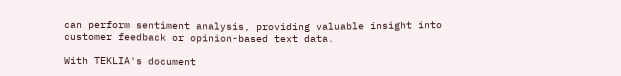can perform sentiment analysis, providing valuable insight into customer feedback or opinion-based text data.

With TEKLIA's document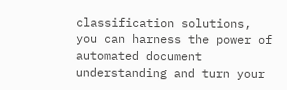classification solutions, you can harness the power of automated document understanding and turn your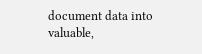document data into valuable,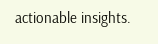actionable insights.